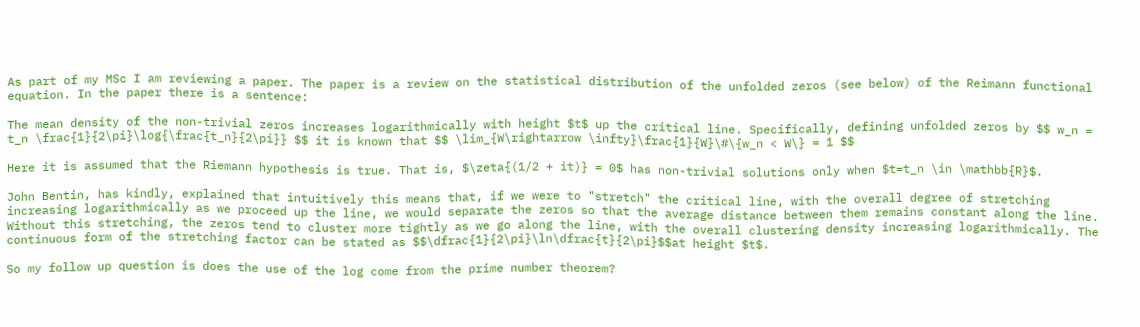As part of my MSc I am reviewing a paper. The paper is a review on the statistical distribution of the unfolded zeros (see below) of the Reimann functional equation. In the paper there is a sentence:

The mean density of the non-trivial zeros increases logarithmically with height $t$ up the critical line. Specifically, defining unfolded zeros by $$ w_n = t_n \frac{1}{2\pi}\log{\frac{t_n}{2\pi}} $$ it is known that $$ \lim_{W\rightarrow \infty}\frac{1}{W}\#\{w_n < W\} = 1 $$

Here it is assumed that the Riemann hypothesis is true. That is, $\zeta{(1/2 + it)} = 0$ has non-trivial solutions only when $t=t_n \in \mathbb{R}$.

John Bentin, has kindly, explained that intuitively this means that, if we were to "stretch" the critical line, with the overall degree of stretching increasing logarithmically as we proceed up the line, we would separate the zeros so that the average distance between them remains constant along the line. Without this stretching, the zeros tend to cluster more tightly as we go along the line, with the overall clustering density increasing logarithmically. The continuous form of the stretching factor can be stated as $$\dfrac{1}{2\pi}\ln\dfrac{t}{2\pi}$$at height $t$.

So my follow up question is does the use of the log come from the prime number theorem?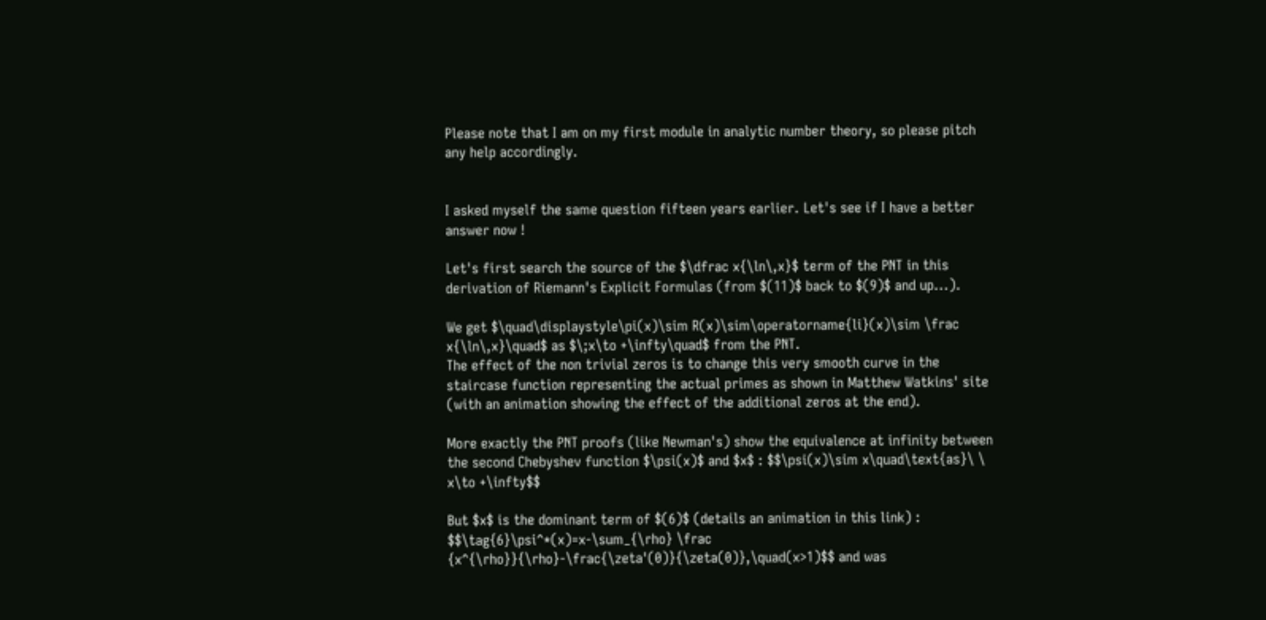Please note that I am on my first module in analytic number theory, so please pitch any help accordingly.


I asked myself the same question fifteen years earlier. Let's see if I have a better answer now !

Let's first search the source of the $\dfrac x{\ln\,x}$ term of the PNT in this derivation of Riemann's Explicit Formulas (from $(11)$ back to $(9)$ and up...).

We get $\quad\displaystyle\pi(x)\sim R(x)\sim\operatorname{li}(x)\sim \frac x{\ln\,x}\quad$ as $\;x\to +\infty\quad$ from the PNT.
The effect of the non trivial zeros is to change this very smooth curve in the staircase function representing the actual primes as shown in Matthew Watkins' site (with an animation showing the effect of the additional zeros at the end).

More exactly the PNT proofs (like Newman's) show the equivalence at infinity between the second Chebyshev function $\psi(x)$ and $x$ : $$\psi(x)\sim x\quad\text{as}\ \ x\to +\infty$$

But $x$ is the dominant term of $(6)$ (details an animation in this link) : $$\tag{6}\psi^*(x)=x-\sum_{\rho} \frac {x^{\rho}}{\rho}-\frac{\zeta'(0)}{\zeta(0)},\quad(x>1)$$ and was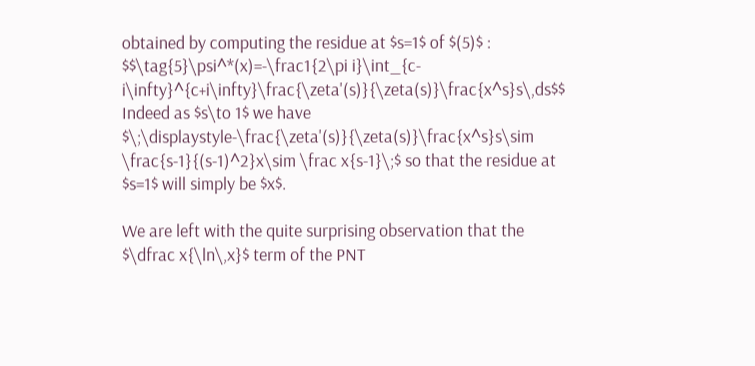obtained by computing the residue at $s=1$ of $(5)$ : $$\tag{5}\psi^*(x)=-\frac1{2\pi i}\int_{c-i\infty}^{c+i\infty}\frac{\zeta'(s)}{\zeta(s)}\frac{x^s}s\,ds$$ Indeed as $s\to 1$ we have $\;\displaystyle-\frac{\zeta'(s)}{\zeta(s)}\frac{x^s}s\sim \frac{s-1}{(s-1)^2}x\sim \frac x{s-1}\;$ so that the residue at $s=1$ will simply be $x$.

We are left with the quite surprising observation that the $\dfrac x{\ln\,x}$ term of the PNT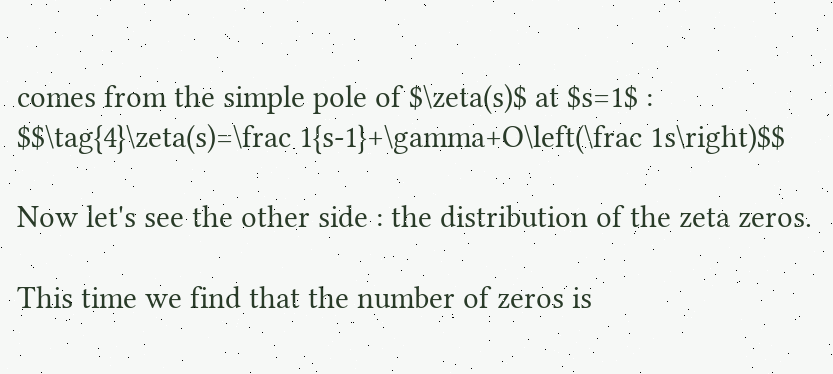comes from the simple pole of $\zeta(s)$ at $s=1$ : $$\tag{4}\zeta(s)=\frac 1{s-1}+\gamma+O\left(\frac 1s\right)$$

Now let's see the other side : the distribution of the zeta zeros.

This time we find that the number of zeros is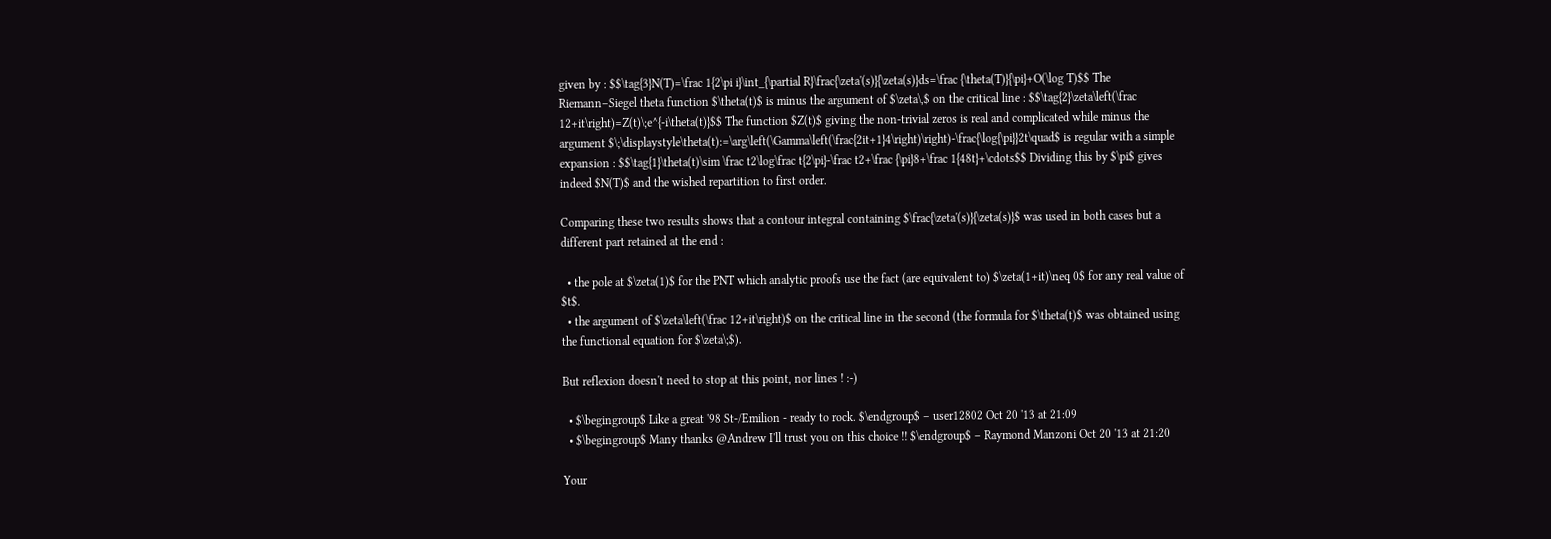given by : $$\tag{3}N(T)=\frac 1{2\pi i}\int_{\partial R}\frac{\zeta'(s)}{\zeta(s)}ds=\frac {\theta(T)}{\pi}+O(\log T)$$ The Riemann–Siegel theta function $\theta(t)$ is minus the argument of $\zeta\,$ on the critical line : $$\tag{2}\zeta\left(\frac 12+it\right)=Z(t)\;e^{-i\theta(t)}$$ The function $Z(t)$ giving the non-trivial zeros is real and complicated while minus the argument $\;\displaystyle\theta(t):=\arg\left(\Gamma\left(\frac{2it+1}4\right)\right)-\frac{\log{\pi}}2t\quad$ is regular with a simple expansion : $$\tag{1}\theta(t)\sim \frac t2\log\frac t{2\pi}-\frac t2+\frac {\pi}8+\frac 1{48t}+\cdots$$ Dividing this by $\pi$ gives indeed $N(T)$ and the wished repartition to first order.

Comparing these two results shows that a contour integral containing $\frac{\zeta'(s)}{\zeta(s)}$ was used in both cases but a different part retained at the end :

  • the pole at $\zeta(1)$ for the PNT which analytic proofs use the fact (are equivalent to) $\zeta(1+it)\neq 0$ for any real value of $t$.
  • the argument of $\zeta\left(\frac 12+it\right)$ on the critical line in the second (the formula for $\theta(t)$ was obtained using the functional equation for $\zeta\;$).

But reflexion doesn't need to stop at this point, nor lines ! :-)

  • $\begingroup$ Like a great '98 St-/Emilion - ready to rock. $\endgroup$ – user12802 Oct 20 '13 at 21:09
  • $\begingroup$ Many thanks @Andrew I'll trust you on this choice !! $\endgroup$ – Raymond Manzoni Oct 20 '13 at 21:20

Your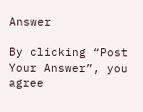Answer

By clicking “Post Your Answer”, you agree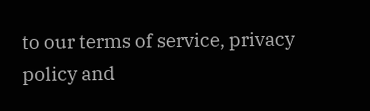to our terms of service, privacy policy and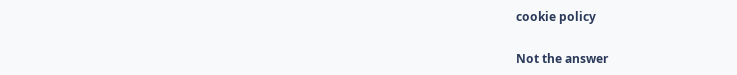cookie policy

Not the answer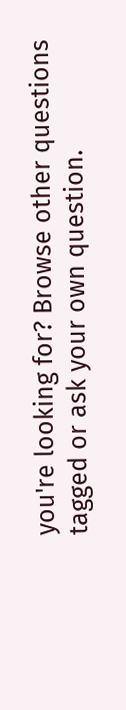you're looking for? Browse other questions tagged or ask your own question.